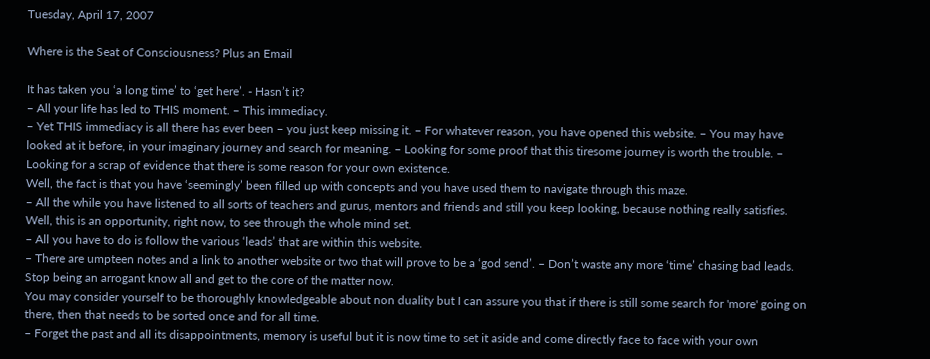Tuesday, April 17, 2007

Where is the Seat of Consciousness? Plus an Email

It has taken you ‘a long time’ to ‘get here’. - Hasn’t it?
– All your life has led to THIS moment. – This immediacy.
– Yet THIS immediacy is all there has ever been – you just keep missing it. – For whatever reason, you have opened this website. – You may have looked at it before, in your imaginary journey and search for meaning. – Looking for some proof that this tiresome journey is worth the trouble. – Looking for a scrap of evidence that there is some reason for your own existence.
Well, the fact is that you have ‘seemingly’ been filled up with concepts and you have used them to navigate through this maze.
– All the while you have listened to all sorts of teachers and gurus, mentors and friends and still you keep looking, because nothing really satisfies.
Well, this is an opportunity, right now, to see through the whole mind set.
– All you have to do is follow the various ‘leads’ that are within this website.
– There are umpteen notes and a link to another website or two that will prove to be a ‘god send’. – Don’t waste any more ‘time’ chasing bad leads.
Stop being an arrogant know all and get to the core of the matter now.
You may consider yourself to be thoroughly knowledgeable about non duality but I can assure you that if there is still some search for 'more' going on there, then that needs to be sorted once and for all time.
– Forget the past and all its disappointments, memory is useful but it is now time to set it aside and come directly face to face with your own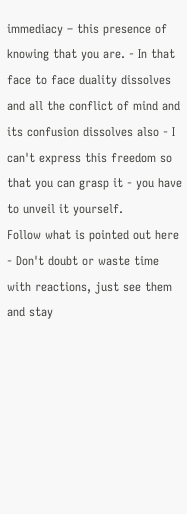immediacy – this presence of knowing that you are. - In that face to face duality dissolves and all the conflict of mind and its confusion dissolves also - I can't express this freedom so that you can grasp it - you have to unveil it yourself.
Follow what is pointed out here - Don't doubt or waste time with reactions, just see them and stay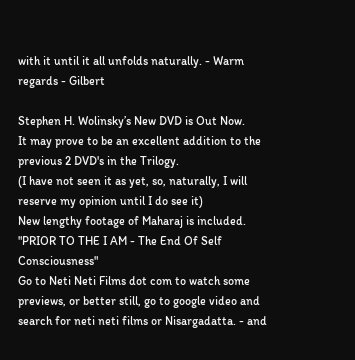with it until it all unfolds naturally. - Warm regards - Gilbert

Stephen H. Wolinsky’s New DVD is Out Now.
It may prove to be an excellent addition to the previous 2 DVD's in the Trilogy.
(I have not seen it as yet, so, naturally, I will reserve my opinion until I do see it)
New lengthy footage of Maharaj is included.
"PRIOR TO THE I AM - The End Of Self Consciousness"
Go to Neti Neti Films dot com to watch some previews, or better still, go to google video and search for neti neti films or Nisargadatta. - and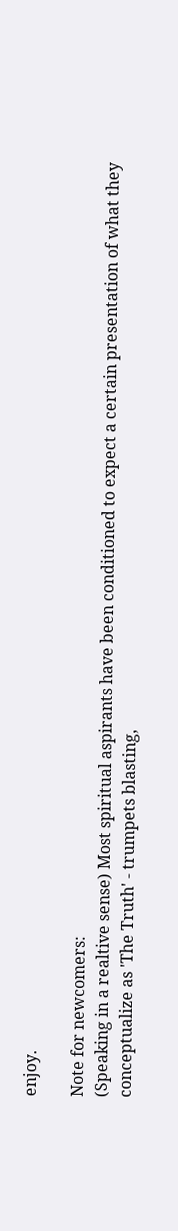enjoy.

Note for newcomers:
(Speaking in a realtive sense) Most spiritual aspirants have been conditioned to expect a certain presentation of what they conceptualize as 'The Truth' - trumpets blasting,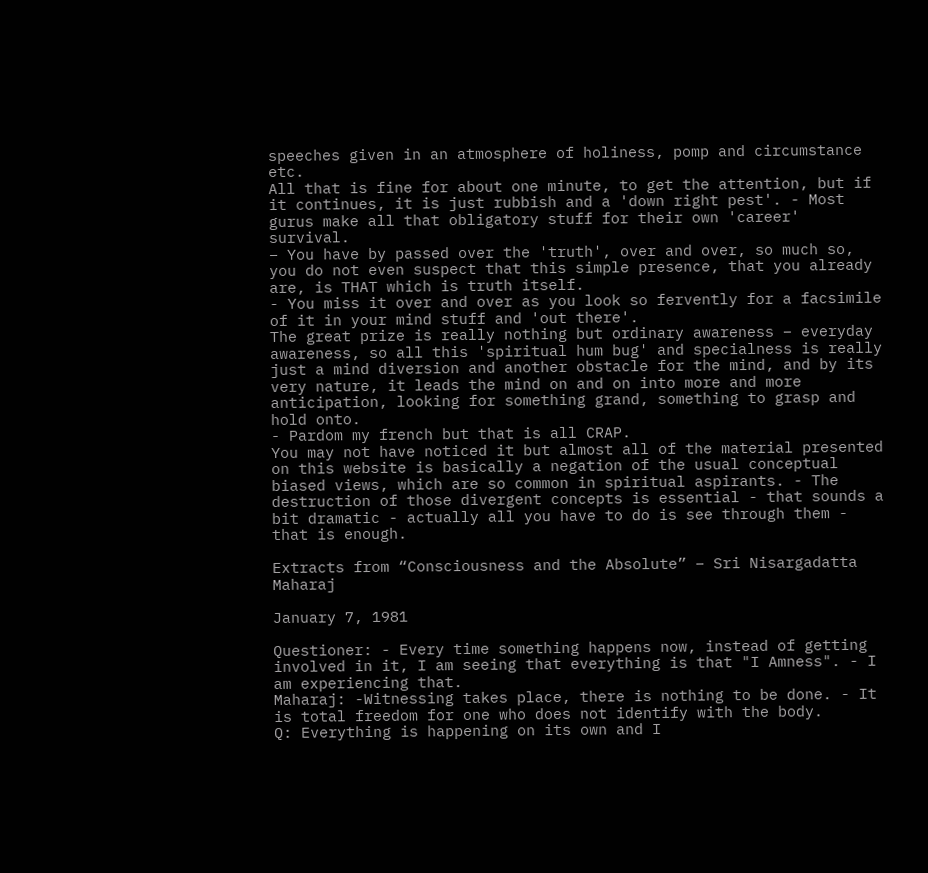speeches given in an atmosphere of holiness, pomp and circumstance etc.
All that is fine for about one minute, to get the attention, but if it continues, it is just rubbish and a 'down right pest'. - Most gurus make all that obligatory stuff for their own 'career' survival.
– You have by passed over the 'truth', over and over, so much so, you do not even suspect that this simple presence, that you already are, is THAT which is truth itself.
- You miss it over and over as you look so fervently for a facsimile of it in your mind stuff and 'out there'.
The great prize is really nothing but ordinary awareness – everyday awareness, so all this 'spiritual hum bug' and specialness is really just a mind diversion and another obstacle for the mind, and by its very nature, it leads the mind on and on into more and more anticipation, looking for something grand, something to grasp and hold onto.
- Pardom my french but that is all CRAP.
You may not have noticed it but almost all of the material presented on this website is basically a negation of the usual conceptual biased views, which are so common in spiritual aspirants. - The destruction of those divergent concepts is essential - that sounds a bit dramatic - actually all you have to do is see through them - that is enough.

Extracts from “Consciousness and the Absolute” – Sri Nisargadatta Maharaj

January 7, 1981

Questioner: - Every time something happens now, instead of getting involved in it, I am seeing that everything is that "I Amness". - I am experiencing that.
Maharaj: -Witnessing takes place, there is nothing to be done. - It is total freedom for one who does not identify with the body.
Q: Everything is happening on its own and I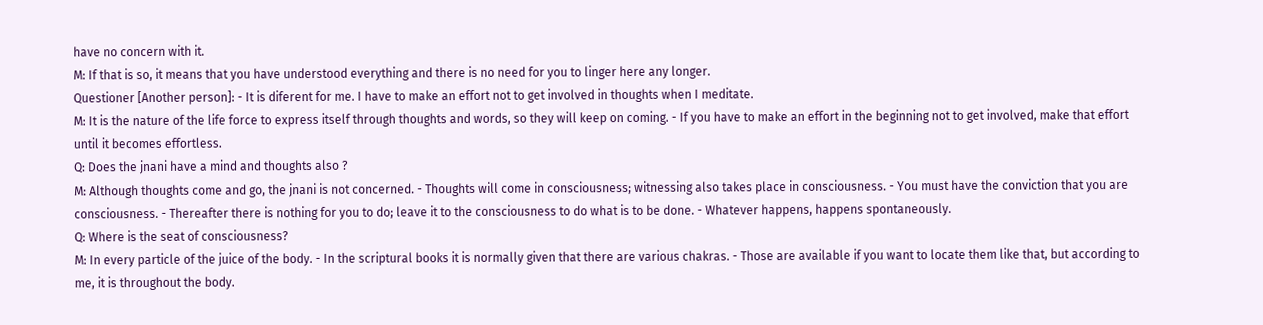have no concern with it.
M: If that is so, it means that you have understood everything and there is no need for you to linger here any longer.
Questioner [Another person]: - It is diferent for me. I have to make an effort not to get involved in thoughts when I meditate.
M: It is the nature of the life force to express itself through thoughts and words, so they will keep on coming. - If you have to make an effort in the beginning not to get involved, make that effort until it becomes effortless.
Q: Does the jnani have a mind and thoughts also ?
M: Although thoughts come and go, the jnani is not concerned. - Thoughts will come in consciousness; witnessing also takes place in consciousness. - You must have the conviction that you are consciousness. - Thereafter there is nothing for you to do; leave it to the consciousness to do what is to be done. - Whatever happens, happens spontaneously.
Q: Where is the seat of consciousness?
M: In every particle of the juice of the body. - In the scriptural books it is normally given that there are various chakras. - Those are available if you want to locate them like that, but according to me, it is throughout the body.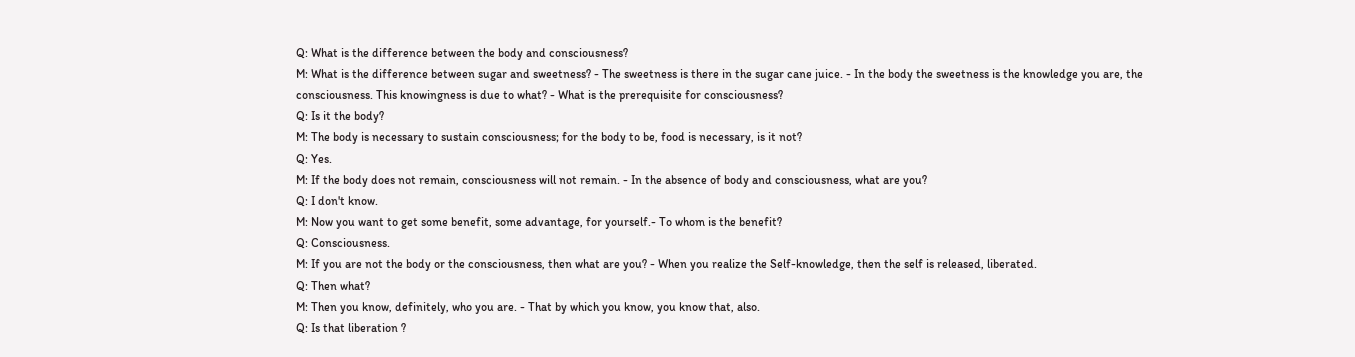Q: What is the difference between the body and consciousness?
M: What is the difference between sugar and sweetness? - The sweetness is there in the sugar cane juice. - In the body the sweetness is the knowledge you are, the consciousness. This knowingness is due to what? - What is the prerequisite for consciousness?
Q: Is it the body?
M: The body is necessary to sustain consciousness; for the body to be, food is necessary, is it not?
Q: Yes.
M: If the body does not remain, consciousness will not remain. - In the absence of body and consciousness, what are you?
Q: I don't know.
M: Now you want to get some benefit, some advantage, for yourself.- To whom is the benefit?
Q: Consciousness.
M: If you are not the body or the consciousness, then what are you? - When you realize the Self-knowledge, then the self is released, liberated.
Q: Then what?
M: Then you know, definitely, who you are. - That by which you know, you know that, also.
Q: Is that liberation ?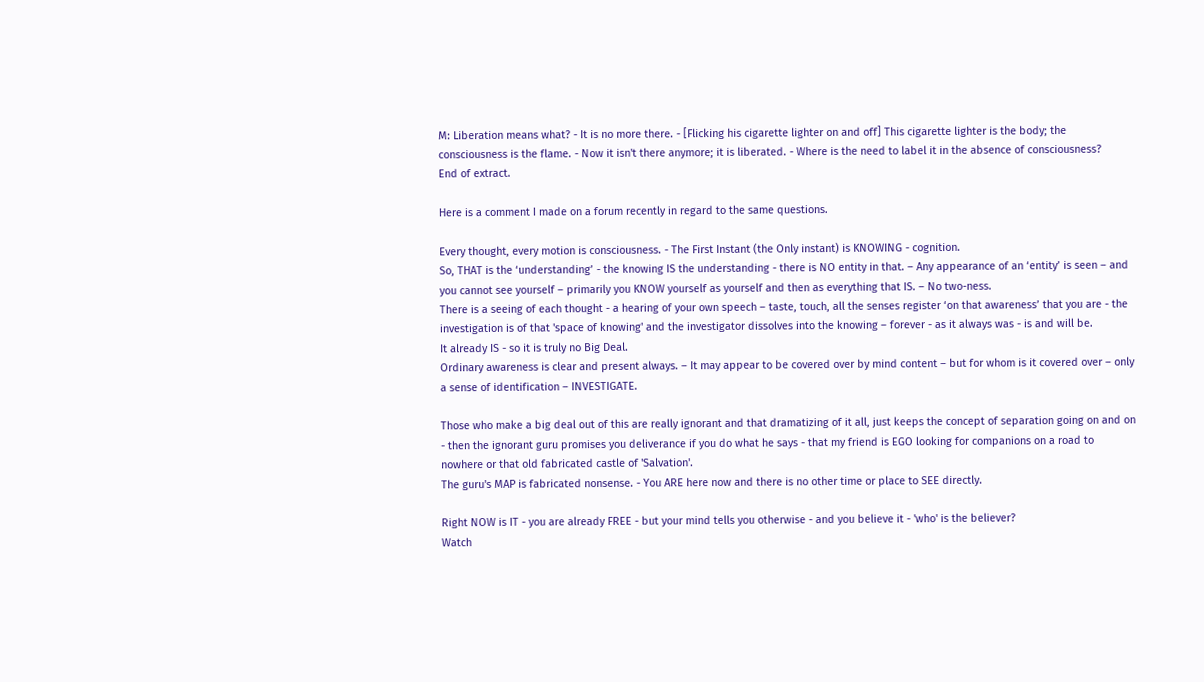M: Liberation means what? - It is no more there. - [Flicking his cigarette lighter on and off] This cigarette lighter is the body; the consciousness is the flame. - Now it isn't there anymore; it is liberated. - Where is the need to label it in the absence of consciousness?
End of extract.

Here is a comment I made on a forum recently in regard to the same questions.

Every thought, every motion is consciousness. - The First Instant (the Only instant) is KNOWING - cognition.
So, THAT is the ‘understanding’ - the knowing IS the understanding - there is NO entity in that. – Any appearance of an ‘entity’ is seen – and you cannot see yourself – primarily you KNOW yourself as yourself and then as everything that IS. – No two-ness.
There is a seeing of each thought - a hearing of your own speech – taste, touch, all the senses register ‘on that awareness’ that you are - the investigation is of that 'space of knowing' and the investigator dissolves into the knowing – forever - as it always was - is and will be.
It already IS - so it is truly no Big Deal.
Ordinary awareness is clear and present always. – It may appear to be covered over by mind content – but for whom is it covered over – only a sense of identification – INVESTIGATE.

Those who make a big deal out of this are really ignorant and that dramatizing of it all, just keeps the concept of separation going on and on - then the ignorant guru promises you deliverance if you do what he says - that my friend is EGO looking for companions on a road to nowhere or that old fabricated castle of 'Salvation'.
The guru's MAP is fabricated nonsense. - You ARE here now and there is no other time or place to SEE directly.

Right NOW is IT - you are already FREE - but your mind tells you otherwise - and you believe it - 'who' is the believer?
Watch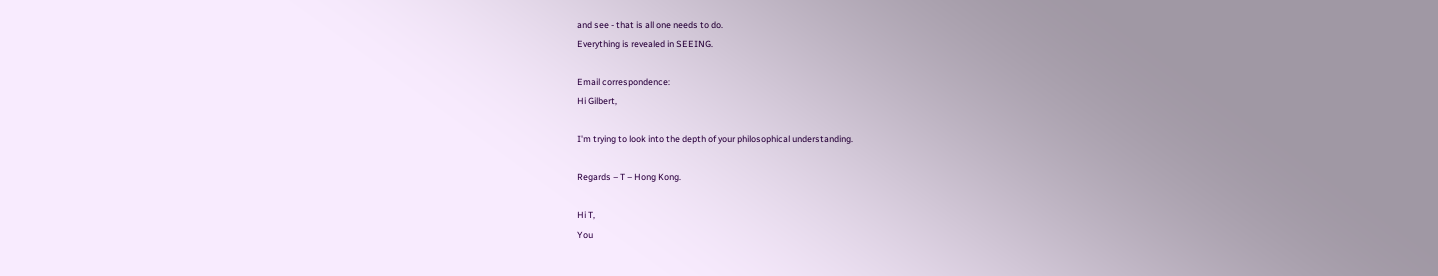and see - that is all one needs to do.
Everything is revealed in SEEING.

Email correspondence:
Hi Gilbert,

I'm trying to look into the depth of your philosophical understanding.

Regards – T – Hong Kong.

Hi T,
You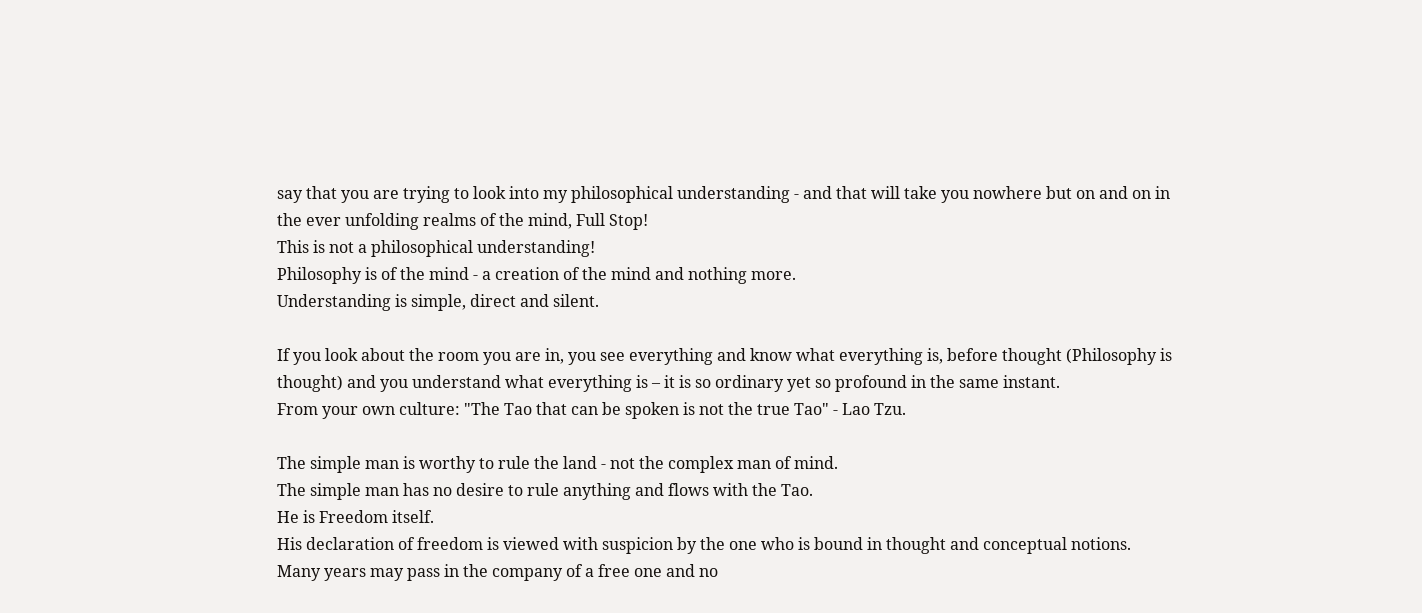say that you are trying to look into my philosophical understanding - and that will take you nowhere but on and on in the ever unfolding realms of the mind, Full Stop!
This is not a philosophical understanding!
Philosophy is of the mind - a creation of the mind and nothing more.
Understanding is simple, direct and silent.

If you look about the room you are in, you see everything and know what everything is, before thought (Philosophy is thought) and you understand what everything is – it is so ordinary yet so profound in the same instant.
From your own culture: "The Tao that can be spoken is not the true Tao" - Lao Tzu.

The simple man is worthy to rule the land - not the complex man of mind.
The simple man has no desire to rule anything and flows with the Tao.
He is Freedom itself.
His declaration of freedom is viewed with suspicion by the one who is bound in thought and conceptual notions.
Many years may pass in the company of a free one and no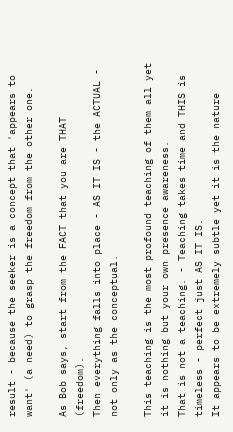result - because the seeker is a concept that 'appears to want' (a need) to grasp the freedom from the other one.

As Bob says, start from the FACT that you are THAT (freedom).
Then everything falls into place - AS IT IS - the ACTUAL - not only as the conceptual.

This teaching is the most profound teaching of them all yet it is nothing but your own presence awareness.
That is not a teaching. - Teaching takes time and THIS is timeless - perfect just AS IT IS.
It appears to be extremely subtle yet it is the nature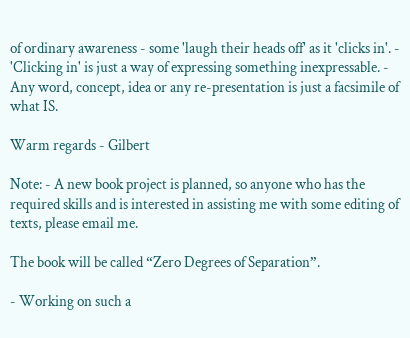of ordinary awareness - some 'laugh their heads off' as it 'clicks in'. - 'Clicking in' is just a way of expressing something inexpressable. - Any word, concept, idea or any re-presentation is just a facsimile of what IS.

Warm regards - Gilbert

Note: - A new book project is planned, so anyone who has the required skills and is interested in assisting me with some editing of texts, please email me.

The book will be called “Zero Degrees of Separation”.

- Working on such a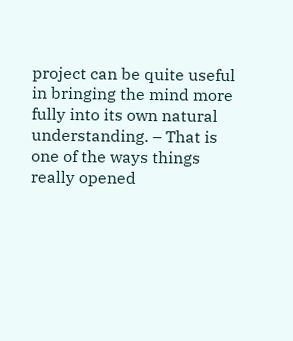project can be quite useful in bringing the mind more fully into its own natural understanding. – That is one of the ways things really opened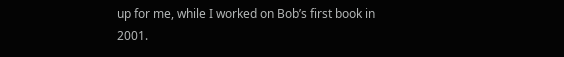up for me, while I worked on Bob’s first book in 2001.